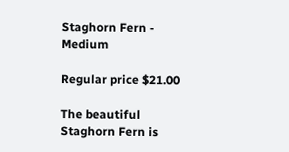Staghorn Fern - Medium

Regular price $21.00

The beautiful Staghorn Fern is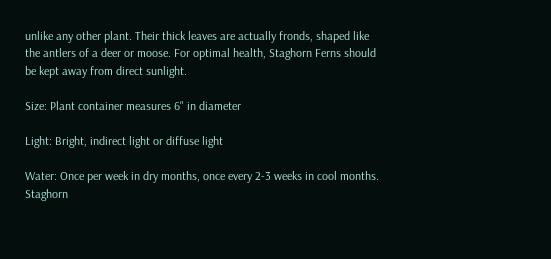unlike any other plant. Their thick leaves are actually fronds, shaped like the antlers of a deer or moose. For optimal health, Staghorn Ferns should be kept away from direct sunlight.

Size: Plant container measures 6" in diameter

Light: Bright, indirect light or diffuse light

Water: Once per week in dry months, once every 2-3 weeks in cool months. Staghorn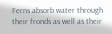Ferns absorb water through their fronds as well as their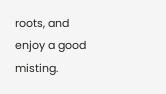roots, and enjoy a good misting.